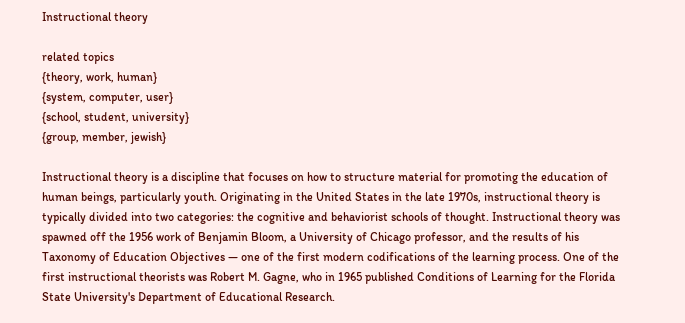Instructional theory

related topics
{theory, work, human}
{system, computer, user}
{school, student, university}
{group, member, jewish}

Instructional theory is a discipline that focuses on how to structure material for promoting the education of human beings, particularly youth. Originating in the United States in the late 1970s, instructional theory is typically divided into two categories: the cognitive and behaviorist schools of thought. Instructional theory was spawned off the 1956 work of Benjamin Bloom, a University of Chicago professor, and the results of his Taxonomy of Education Objectives — one of the first modern codifications of the learning process. One of the first instructional theorists was Robert M. Gagne, who in 1965 published Conditions of Learning for the Florida State University's Department of Educational Research.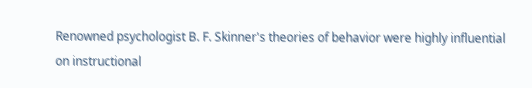Renowned psychologist B. F. Skinner's theories of behavior were highly influential on instructional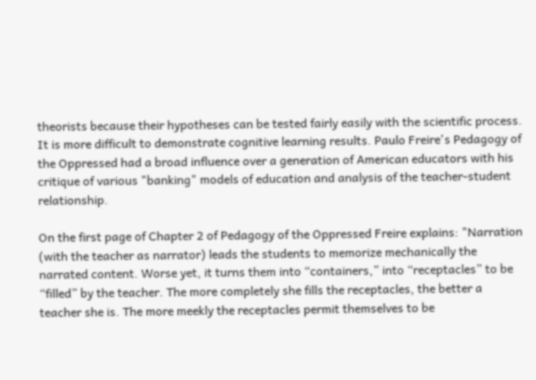theorists because their hypotheses can be tested fairly easily with the scientific process. It is more difficult to demonstrate cognitive learning results. Paulo Freire's Pedagogy of the Oppressed had a broad influence over a generation of American educators with his critique of various "banking" models of education and analysis of the teacher-student relationship.

On the first page of Chapter 2 of Pedagogy of the Oppressed Freire explains: "Narration (with the teacher as narrator) leads the students to memorize mechanically the narrated content. Worse yet, it turns them into “containers,” into “receptacles” to be “filled” by the teacher. The more completely she fills the receptacles, the better a teacher she is. The more meekly the receptacles permit themselves to be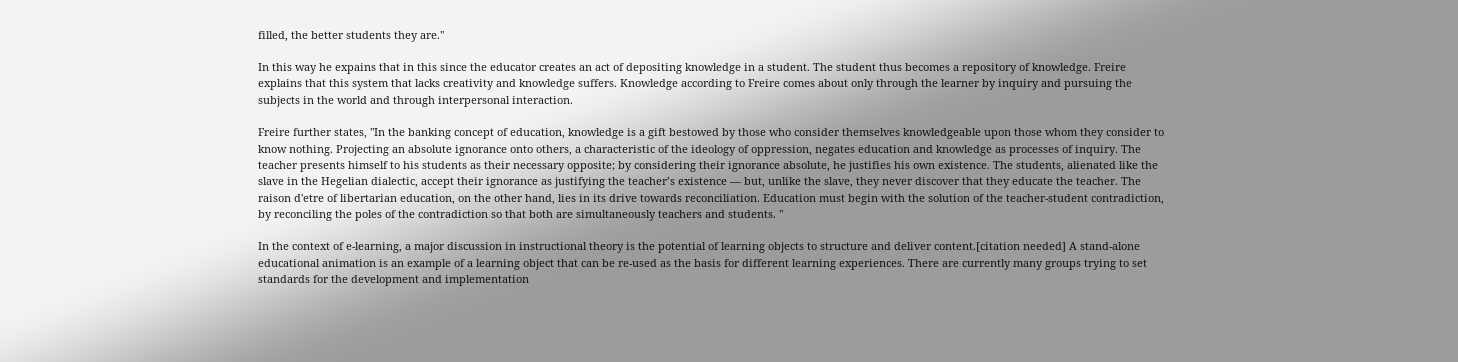filled, the better students they are."

In this way he expains that in this since the educator creates an act of depositing knowledge in a student. The student thus becomes a repository of knowledge. Freire explains that this system that lacks creativity and knowledge suffers. Knowledge according to Freire comes about only through the learner by inquiry and pursuing the subjects in the world and through interpersonal interaction.

Freire further states, "In the banking concept of education, knowledge is a gift bestowed by those who consider themselves knowledgeable upon those whom they consider to know nothing. Projecting an absolute ignorance onto others, a characteristic of the ideology of oppression, negates education and knowledge as processes of inquiry. The teacher presents himself to his students as their necessary opposite; by considering their ignorance absolute, he justifies his own existence. The students, alienated like the slave in the Hegelian dialectic, accept their ignorance as justifying the teacher’s existence — but, unlike the slave, they never discover that they educate the teacher. The raison d'etre of libertarian education, on the other hand, lies in its drive towards reconciliation. Education must begin with the solution of the teacher-student contradiction, by reconciling the poles of the contradiction so that both are simultaneously teachers and students. "

In the context of e-learning, a major discussion in instructional theory is the potential of learning objects to structure and deliver content.[citation needed] A stand-alone educational animation is an example of a learning object that can be re-used as the basis for different learning experiences. There are currently many groups trying to set standards for the development and implementation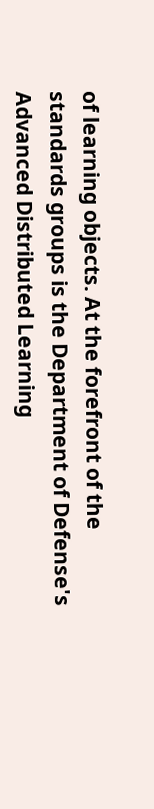of learning objects. At the forefront of the standards groups is the Department of Defense's Advanced Distributed Learning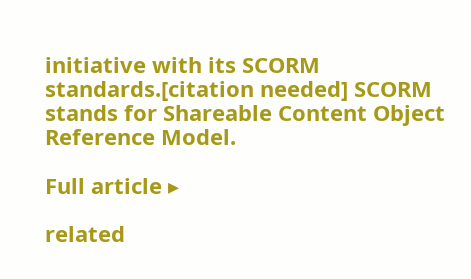initiative with its SCORM standards.[citation needed] SCORM stands for Shareable Content Object Reference Model.

Full article ▸

related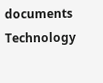documents
Technology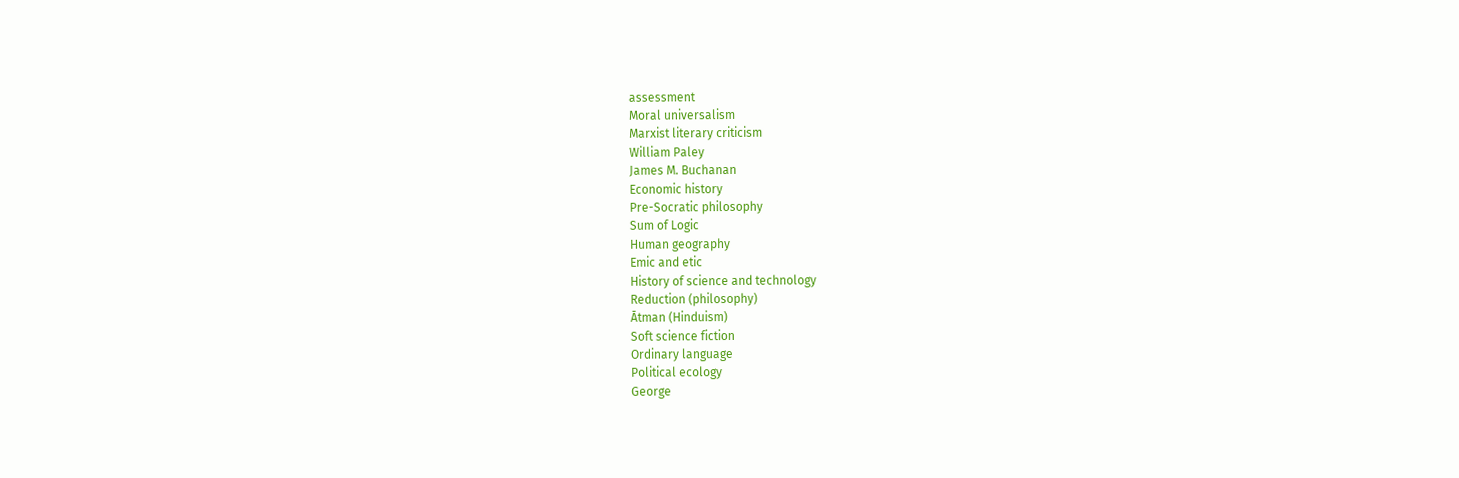assessment
Moral universalism
Marxist literary criticism
William Paley
James M. Buchanan
Economic history
Pre-Socratic philosophy
Sum of Logic
Human geography
Emic and etic
History of science and technology
Reduction (philosophy)
Ātman (Hinduism)
Soft science fiction
Ordinary language
Political ecology
George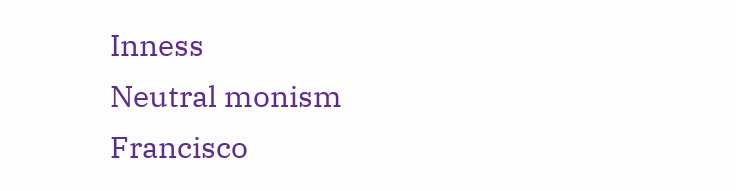Inness
Neutral monism
Francisco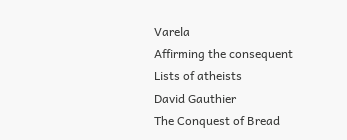Varela
Affirming the consequent
Lists of atheists
David Gauthier
The Conquest of Bread